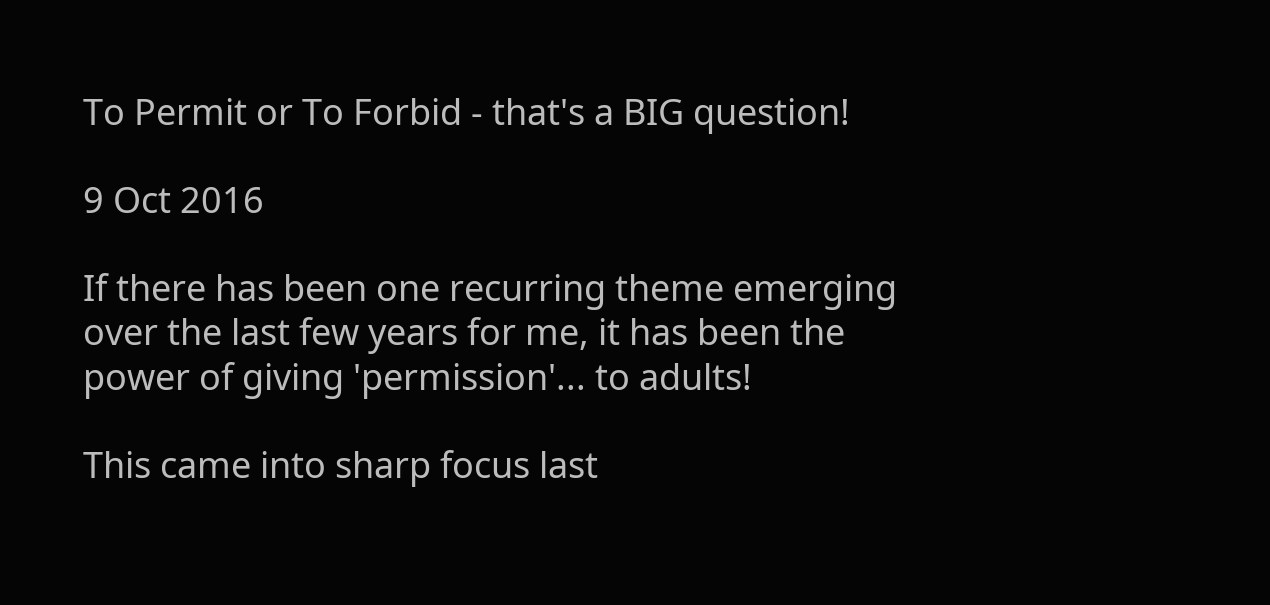To Permit or To Forbid - that's a BIG question!

9 Oct 2016

If there has been one recurring theme emerging over the last few years for me, it has been the power of giving 'permission'... to adults!

This came into sharp focus last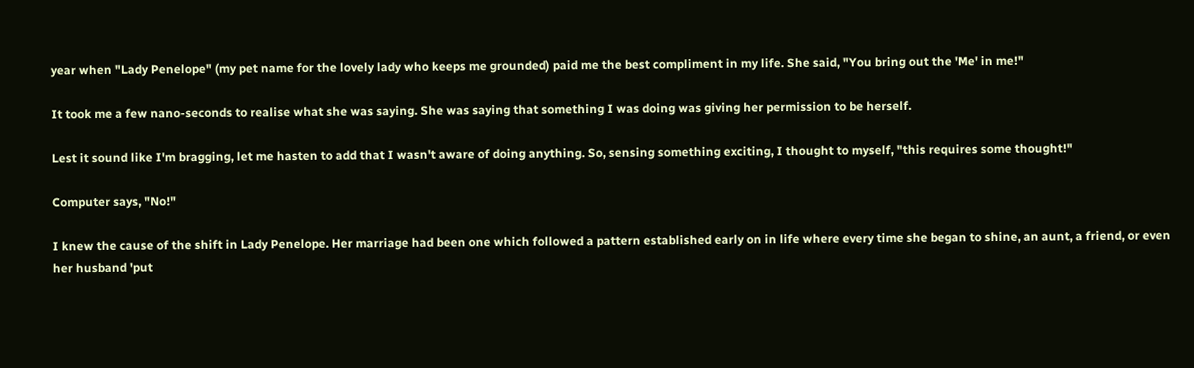year when "Lady Penelope" (my pet name for the lovely lady who keeps me grounded) paid me the best compliment in my life. She said, "You bring out the 'Me' in me!"

It took me a few nano-seconds to realise what she was saying. She was saying that something I was doing was giving her permission to be herself.

Lest it sound like I'm bragging, let me hasten to add that I wasn't aware of doing anything. So, sensing something exciting, I thought to myself, "this requires some thought!"

Computer says, "No!"

I knew the cause of the shift in Lady Penelope. Her marriage had been one which followed a pattern established early on in life where every time she began to shine, an aunt, a friend, or even her husband 'put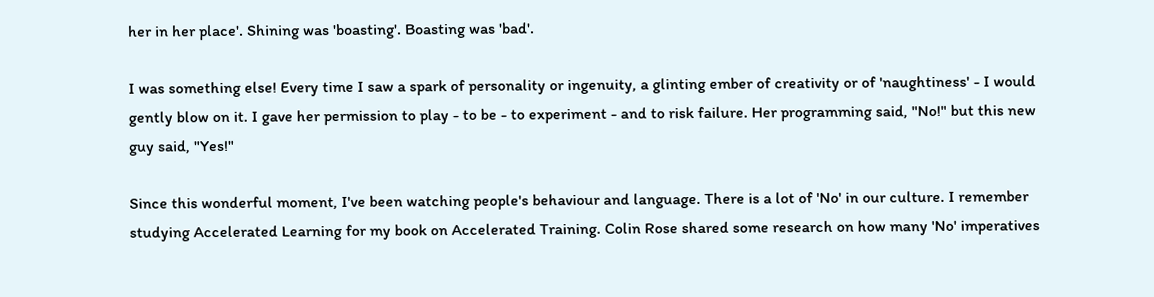her in her place'. Shining was 'boasting'. Boasting was 'bad'.

I was something else! Every time I saw a spark of personality or ingenuity, a glinting ember of creativity or of 'naughtiness' - I would gently blow on it. I gave her permission to play - to be - to experiment - and to risk failure. Her programming said, "No!" but this new guy said, "Yes!"

Since this wonderful moment, I've been watching people's behaviour and language. There is a lot of 'No' in our culture. I remember studying Accelerated Learning for my book on Accelerated Training. Colin Rose shared some research on how many 'No' imperatives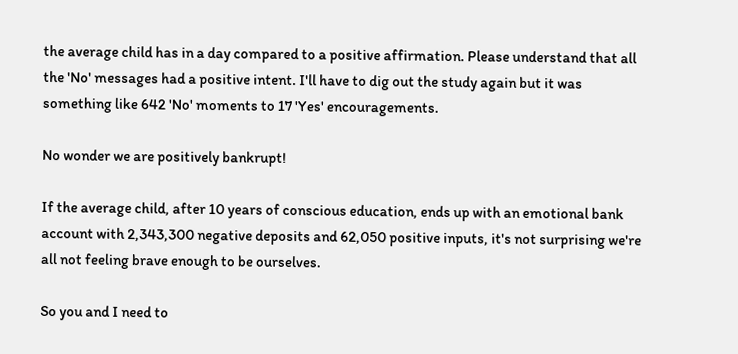the average child has in a day compared to a positive affirmation. Please understand that all the 'No' messages had a positive intent. I'll have to dig out the study again but it was something like 642 'No' moments to 17 'Yes' encouragements.

No wonder we are positively bankrupt!

If the average child, after 10 years of conscious education, ends up with an emotional bank account with 2,343,300 negative deposits and 62,050 positive inputs, it's not surprising we're all not feeling brave enough to be ourselves.

So you and I need to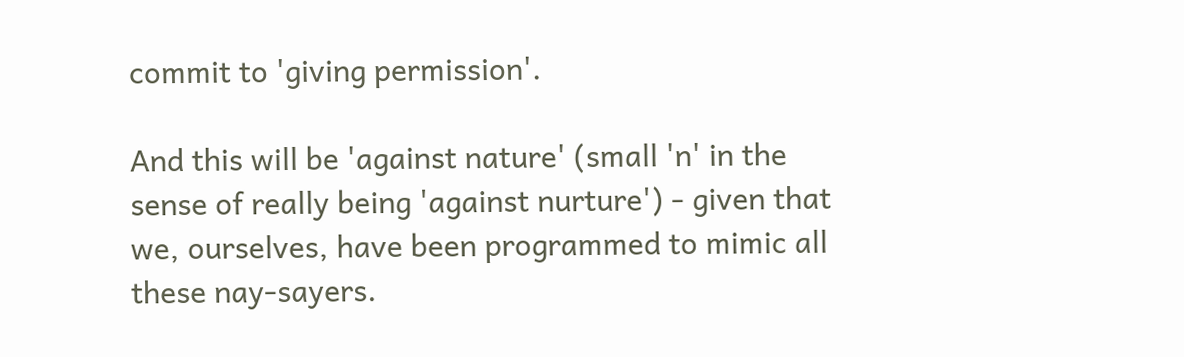commit to 'giving permission'.

And this will be 'against nature' (small 'n' in the sense of really being 'against nurture') - given that we, ourselves, have been programmed to mimic all these nay-sayers.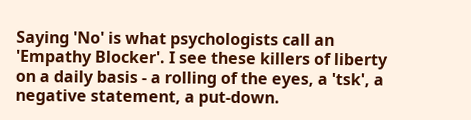Saying 'No' is what psychologists call an 'Empathy Blocker'. I see these killers of liberty on a daily basis - a rolling of the eyes, a 'tsk', a negative statement, a put-down.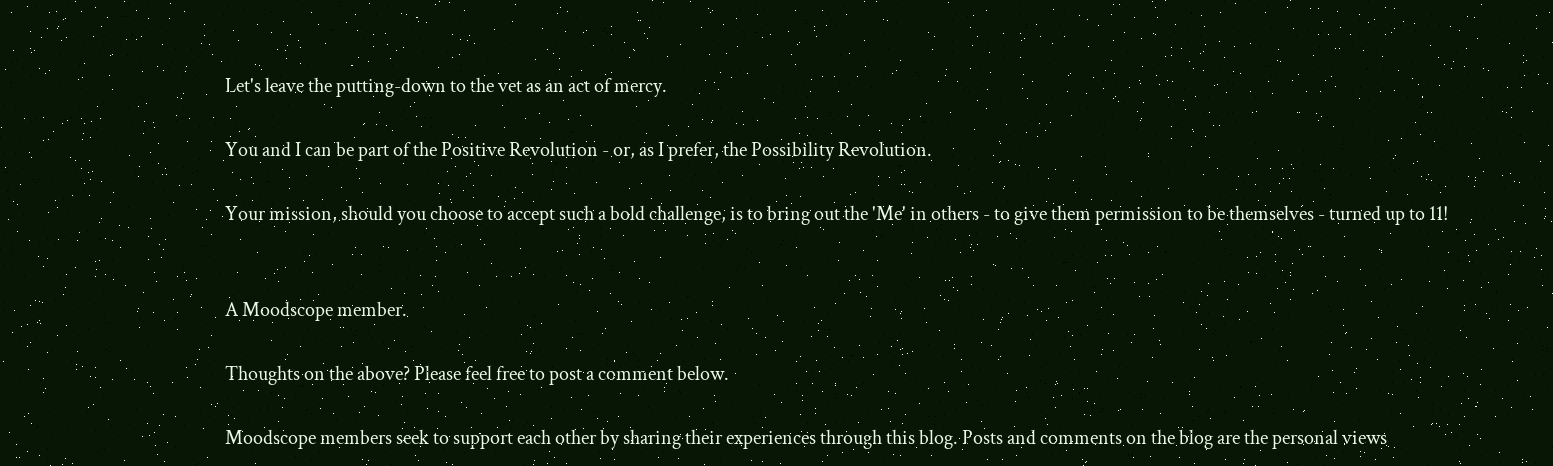Let's leave the putting-down to the vet as an act of mercy.

You and I can be part of the Positive Revolution - or, as I prefer, the Possibility Revolution.

Your mission, should you choose to accept such a bold challenge, is to bring out the 'Me' in others - to give them permission to be themselves - turned up to 11!


A Moodscope member.

Thoughts on the above? Please feel free to post a comment below.

Moodscope members seek to support each other by sharing their experiences through this blog. Posts and comments on the blog are the personal views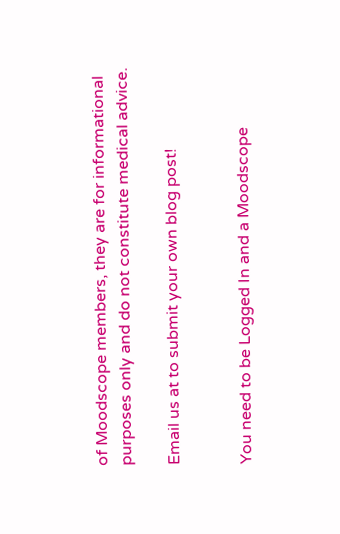of Moodscope members, they are for informational purposes only and do not constitute medical advice.

Email us at to submit your own blog post!


You need to be Logged In and a Moodscope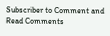Subscriber to Comment and Read Comments